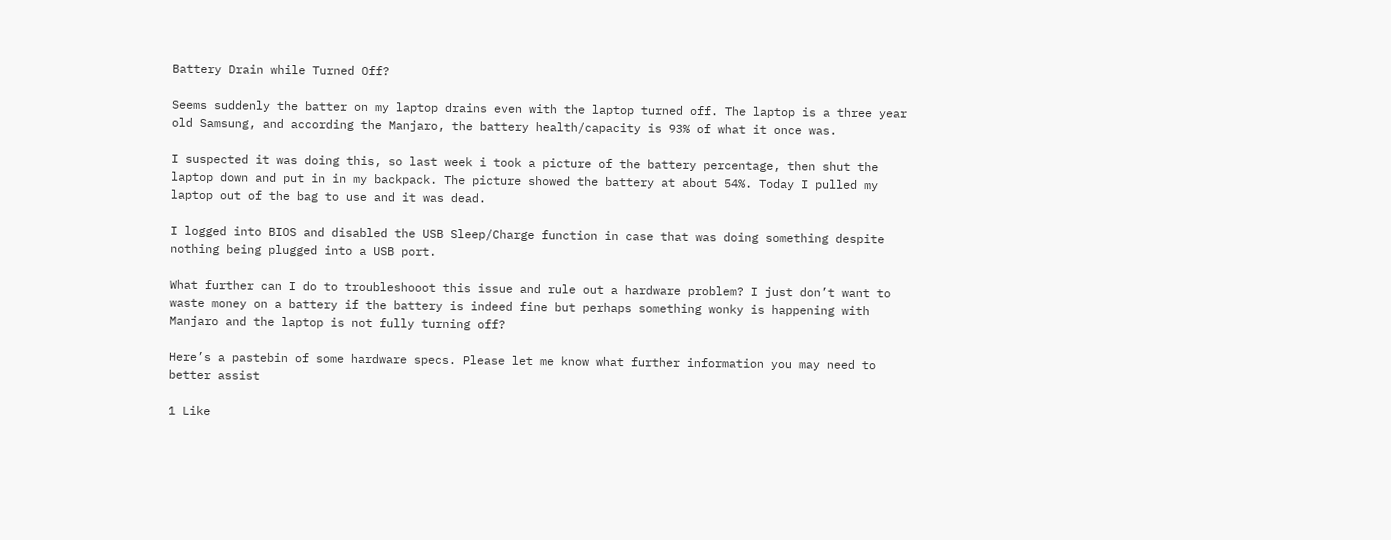Battery Drain while Turned Off?

Seems suddenly the batter on my laptop drains even with the laptop turned off. The laptop is a three year old Samsung, and according the Manjaro, the battery health/capacity is 93% of what it once was.

I suspected it was doing this, so last week i took a picture of the battery percentage, then shut the laptop down and put in in my backpack. The picture showed the battery at about 54%. Today I pulled my laptop out of the bag to use and it was dead.

I logged into BIOS and disabled the USB Sleep/Charge function in case that was doing something despite nothing being plugged into a USB port.

What further can I do to troubleshooot this issue and rule out a hardware problem? I just don’t want to waste money on a battery if the battery is indeed fine but perhaps something wonky is happening with Manjaro and the laptop is not fully turning off?

Here’s a pastebin of some hardware specs. Please let me know what further information you may need to better assist

1 Like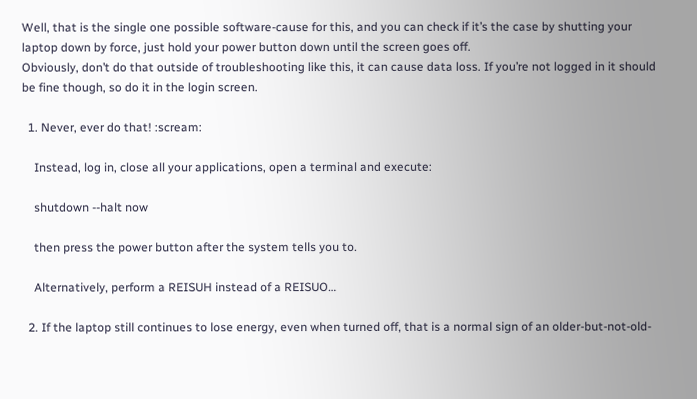Well, that is the single one possible software-cause for this, and you can check if it’s the case by shutting your laptop down by force, just hold your power button down until the screen goes off.
Obviously, don’t do that outside of troubleshooting like this, it can cause data loss. If you’re not logged in it should be fine though, so do it in the login screen.

  1. Never, ever do that! :scream:

    Instead, log in, close all your applications, open a terminal and execute:

    shutdown --halt now

    then press the power button after the system tells you to.

    Alternatively, perform a REISUH instead of a REISUO…

  2. If the laptop still continues to lose energy, even when turned off, that is a normal sign of an older-but-not-old-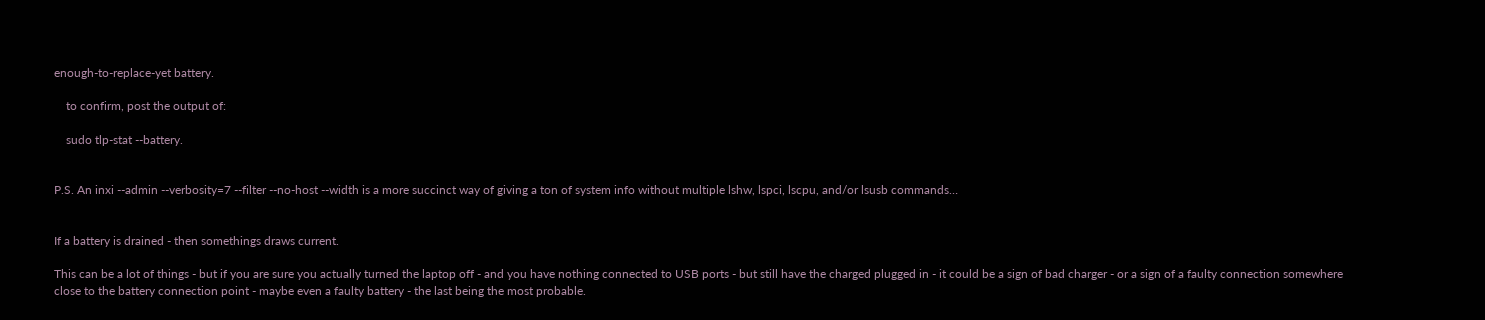enough-to-replace-yet battery.

    to confirm, post the output of:

    sudo tlp-stat --battery.


P.S. An inxi --admin --verbosity=7 --filter --no-host --width is a more succinct way of giving a ton of system info without multiple lshw, lspci, lscpu, and/or lsusb commands…


If a battery is drained - then somethings draws current.

This can be a lot of things - but if you are sure you actually turned the laptop off - and you have nothing connected to USB ports - but still have the charged plugged in - it could be a sign of bad charger - or a sign of a faulty connection somewhere close to the battery connection point - maybe even a faulty battery - the last being the most probable.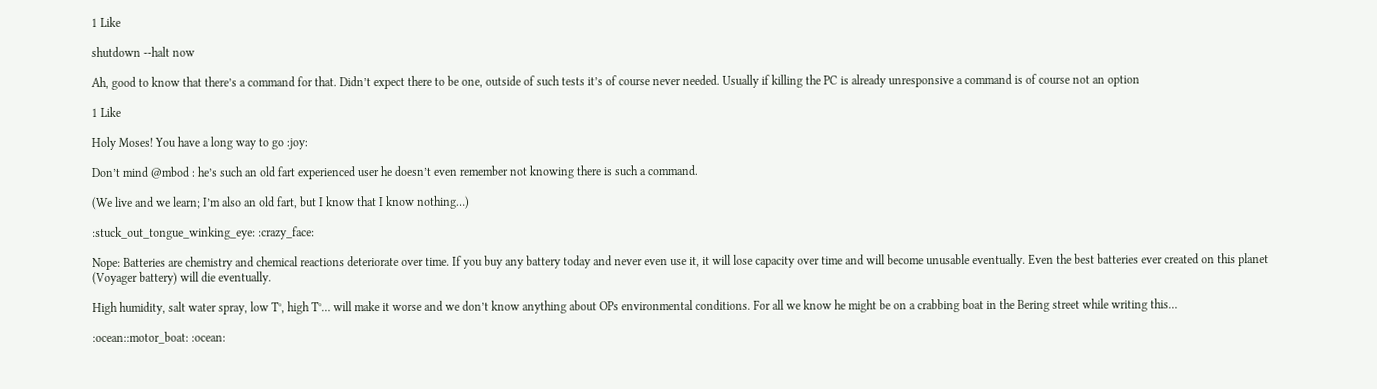1 Like

shutdown --halt now

Ah, good to know that there’s a command for that. Didn’t expect there to be one, outside of such tests it’s of course never needed. Usually if killing the PC is already unresponsive a command is of course not an option

1 Like

Holy Moses! You have a long way to go :joy:

Don’t mind @mbod : he’s such an old fart experienced user he doesn’t even remember not knowing there is such a command.

(We live and we learn; I’m also an old fart, but I know that I know nothing…)

:stuck_out_tongue_winking_eye: :crazy_face:

Nope: Batteries are chemistry and chemical reactions deteriorate over time. If you buy any battery today and never even use it, it will lose capacity over time and will become unusable eventually. Even the best batteries ever created on this planet (Voyager battery) will die eventually.

High humidity, salt water spray, low T°, high T°… will make it worse and we don’t know anything about OPs environmental conditions. For all we know he might be on a crabbing boat in the Bering street while writing this…

:ocean::motor_boat: :ocean: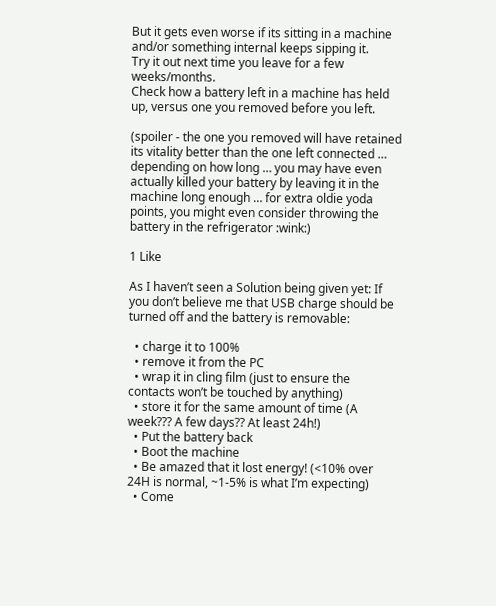But it gets even worse if its sitting in a machine and/or something internal keeps sipping it.
Try it out next time you leave for a few weeks/months.
Check how a battery left in a machine has held up, versus one you removed before you left.

(spoiler - the one you removed will have retained its vitality better than the one left connected … depending on how long … you may have even actually killed your battery by leaving it in the machine long enough … for extra oldie yoda points, you might even consider throwing the battery in the refrigerator :wink:)

1 Like

As I haven’t seen a Solution being given yet: If you don’t believe me that USB charge should be turned off and the battery is removable:

  • charge it to 100%
  • remove it from the PC
  • wrap it in cling film (just to ensure the contacts won’t be touched by anything)
  • store it for the same amount of time (A week??? A few days?? At least 24h!)
  • Put the battery back
  • Boot the machine
  • Be amazed that it lost energy! (<10% over 24H is normal, ~1-5% is what I’m expecting)
  • Come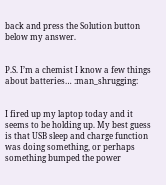back and press the Solution button below my answer.


P.S. I’m a chemist I know a few things about batteries… :man_shrugging:


I fired up my laptop today and it seems to be holding up. My best guess is that USB sleep and charge function was doing something, or perhaps something bumped the power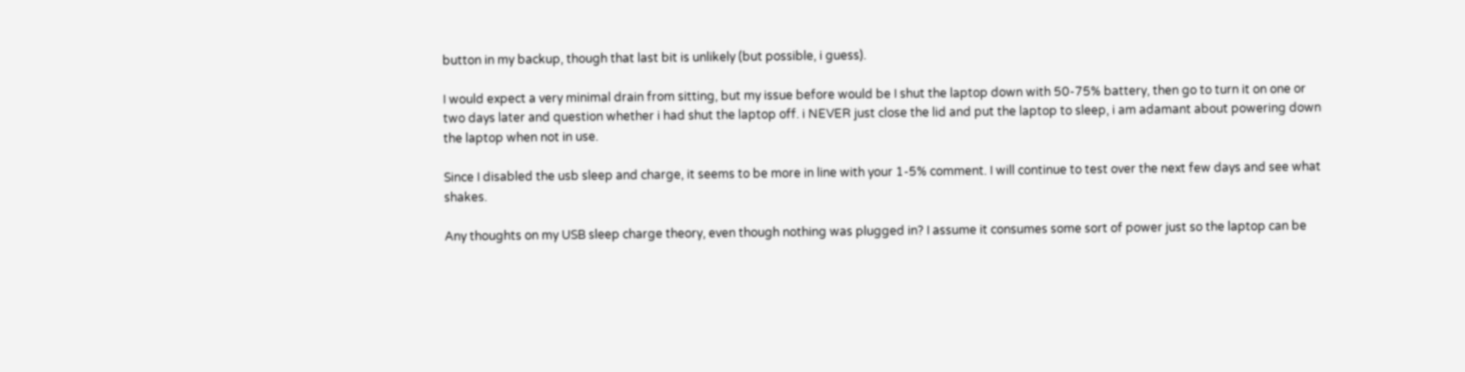button in my backup, though that last bit is unlikely (but possible, i guess).

I would expect a very minimal drain from sitting, but my issue before would be I shut the laptop down with 50-75% battery, then go to turn it on one or two days later and question whether i had shut the laptop off. i NEVER just close the lid and put the laptop to sleep, i am adamant about powering down the laptop when not in use.

Since I disabled the usb sleep and charge, it seems to be more in line with your 1-5% comment. I will continue to test over the next few days and see what shakes.

Any thoughts on my USB sleep charge theory, even though nothing was plugged in? I assume it consumes some sort of power just so the laptop can be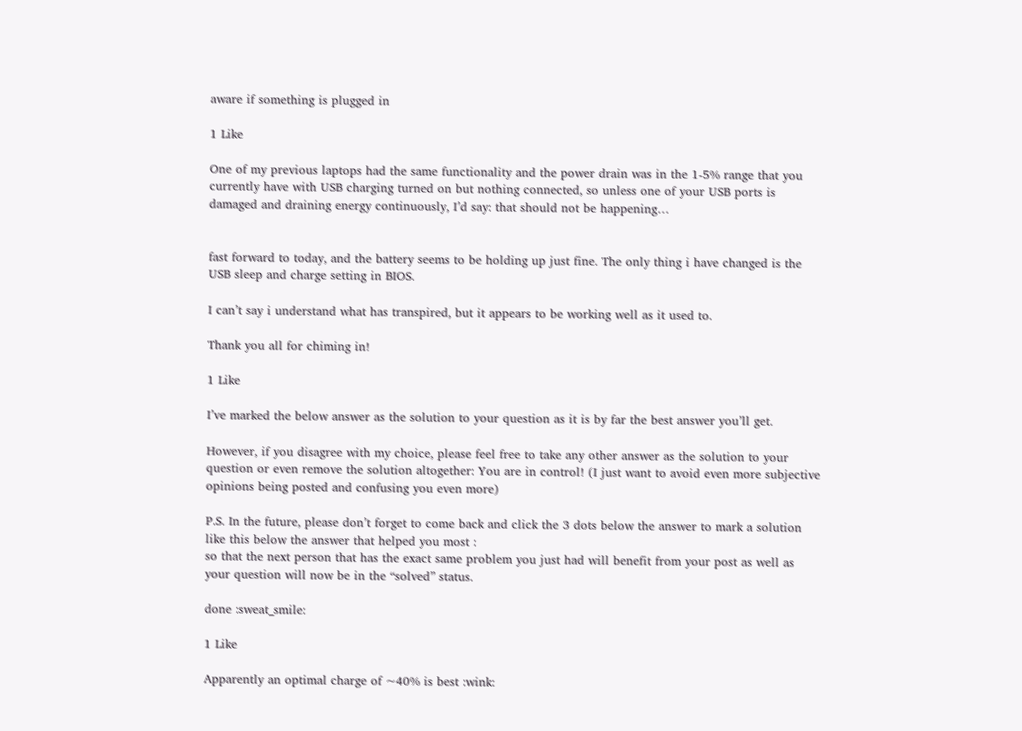aware if something is plugged in

1 Like

One of my previous laptops had the same functionality and the power drain was in the 1-5% range that you currently have with USB charging turned on but nothing connected, so unless one of your USB ports is damaged and draining energy continuously, I’d say: that should not be happening…


fast forward to today, and the battery seems to be holding up just fine. The only thing i have changed is the USB sleep and charge setting in BIOS.

I can’t say i understand what has transpired, but it appears to be working well as it used to.

Thank you all for chiming in!

1 Like

I’ve marked the below answer as the solution to your question as it is by far the best answer you’ll get.

However, if you disagree with my choice, please feel free to take any other answer as the solution to your question or even remove the solution altogether: You are in control! (I just want to avoid even more subjective opinions being posted and confusing you even more)

P.S. In the future, please don’t forget to come back and click the 3 dots below the answer to mark a solution like this below the answer that helped you most :
so that the next person that has the exact same problem you just had will benefit from your post as well as your question will now be in the “solved” status.

done :sweat_smile:

1 Like

Apparently an optimal charge of ~40% is best :wink: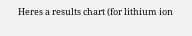Heres a results chart (for lithium ion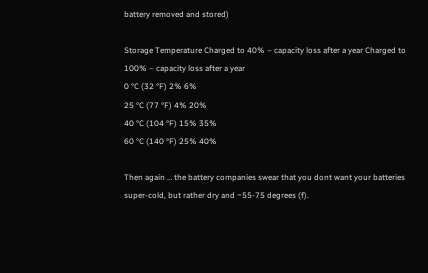battery removed and stored)

Storage Temperature Charged to 40% – capacity loss after a year Charged to 100% – capacity loss after a year
0 °C (32 °F) 2% 6%
25 °C (77 °F) 4% 20%
40 °C (104 °F) 15% 35%
60 °C (140 °F) 25% 40%

Then again … the battery companies swear that you dont want your batteries super-cold, but rather dry and ~55-75 degrees (f).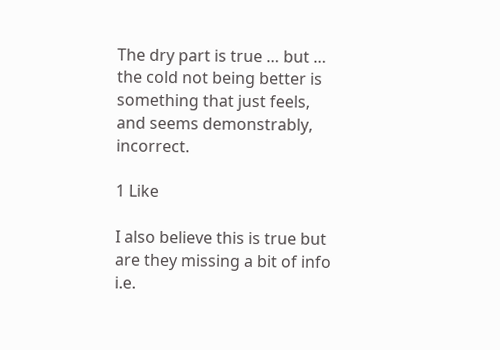The dry part is true … but … the cold not being better is something that just feels, and seems demonstrably, incorrect.

1 Like

I also believe this is true but are they missing a bit of info i.e.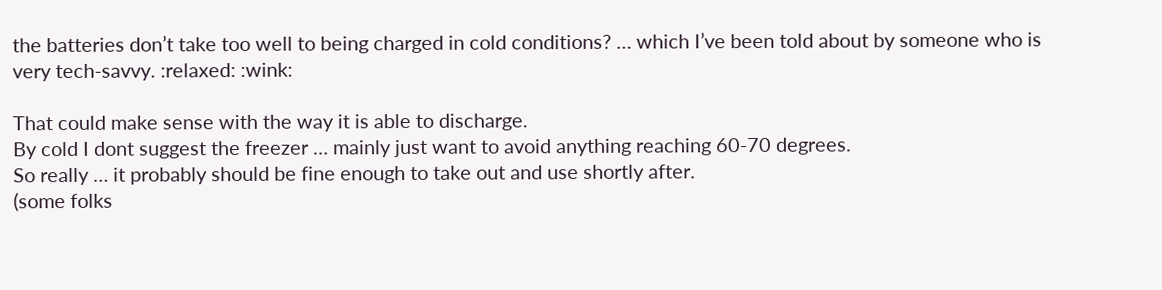the batteries don’t take too well to being charged in cold conditions? … which I’ve been told about by someone who is very tech-savvy. :relaxed: :wink:

That could make sense with the way it is able to discharge.
By cold I dont suggest the freezer … mainly just want to avoid anything reaching 60-70 degrees.
So really … it probably should be fine enough to take out and use shortly after.
(some folks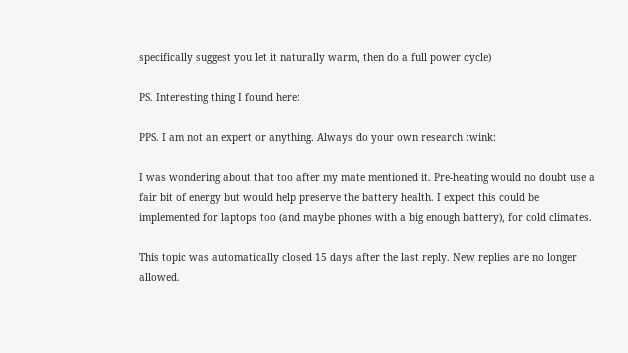specifically suggest you let it naturally warm, then do a full power cycle)

PS. Interesting thing I found here:

PPS. I am not an expert or anything. Always do your own research :wink:

I was wondering about that too after my mate mentioned it. Pre-heating would no doubt use a fair bit of energy but would help preserve the battery health. I expect this could be implemented for laptops too (and maybe phones with a big enough battery), for cold climates.

This topic was automatically closed 15 days after the last reply. New replies are no longer allowed.